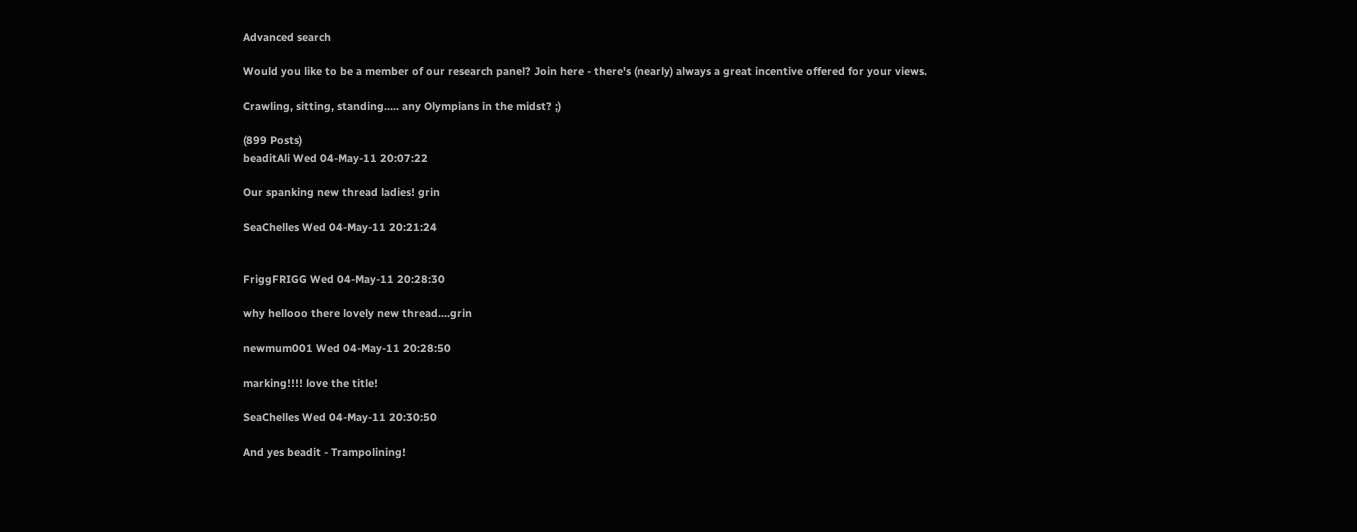Advanced search

Would you like to be a member of our research panel? Join here - there's (nearly) always a great incentive offered for your views.

Crawling, sitting, standing..... any Olympians in the midst? ;)

(899 Posts)
beaditAli Wed 04-May-11 20:07:22

Our spanking new thread ladies! grin

SeaChelles Wed 04-May-11 20:21:24


FriggFRIGG Wed 04-May-11 20:28:30

why hellooo there lovely new thread....grin

newmum001 Wed 04-May-11 20:28:50

marking!!!! love the title!

SeaChelles Wed 04-May-11 20:30:50

And yes beadit - Trampolining!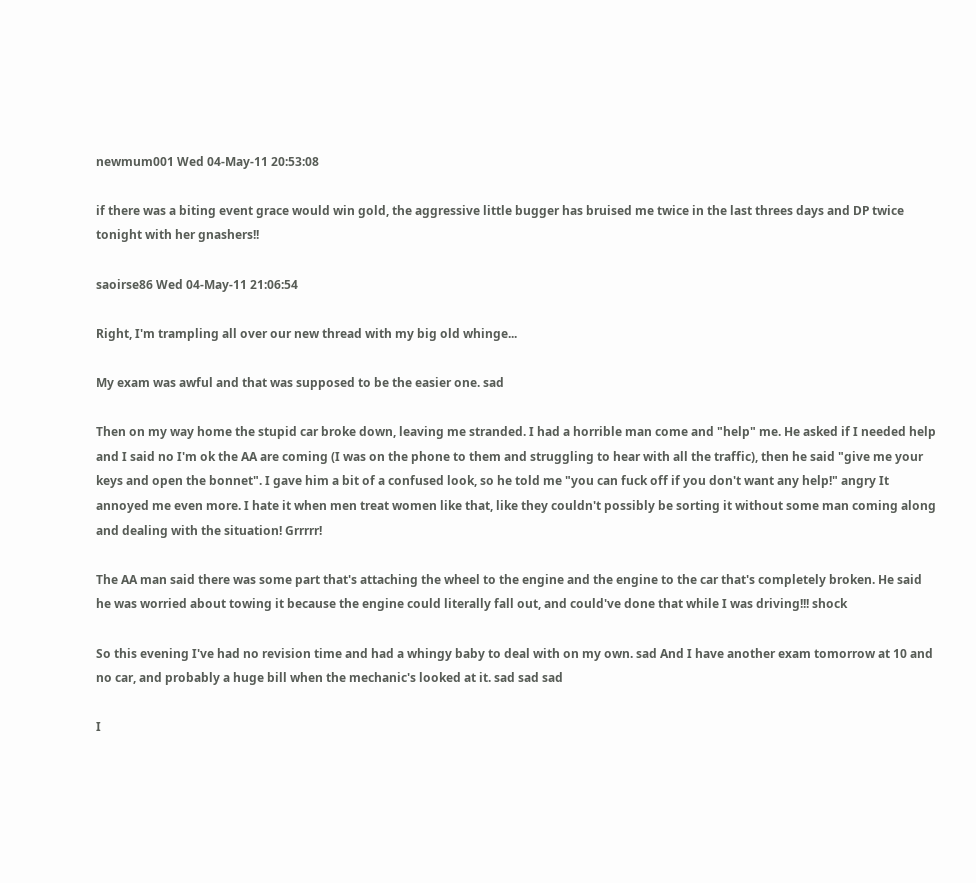newmum001 Wed 04-May-11 20:53:08

if there was a biting event grace would win gold, the aggressive little bugger has bruised me twice in the last threes days and DP twice tonight with her gnashers!!

saoirse86 Wed 04-May-11 21:06:54

Right, I'm trampling all over our new thread with my big old whinge...

My exam was awful and that was supposed to be the easier one. sad

Then on my way home the stupid car broke down, leaving me stranded. I had a horrible man come and "help" me. He asked if I needed help and I said no I'm ok the AA are coming (I was on the phone to them and struggling to hear with all the traffic), then he said "give me your keys and open the bonnet". I gave him a bit of a confused look, so he told me "you can fuck off if you don't want any help!" angry It annoyed me even more. I hate it when men treat women like that, like they couldn't possibly be sorting it without some man coming along and dealing with the situation! Grrrrr!

The AA man said there was some part that's attaching the wheel to the engine and the engine to the car that's completely broken. He said he was worried about towing it because the engine could literally fall out, and could've done that while I was driving!!! shock

So this evening I've had no revision time and had a whingy baby to deal with on my own. sad And I have another exam tomorrow at 10 and no car, and probably a huge bill when the mechanic's looked at it. sad sad sad

I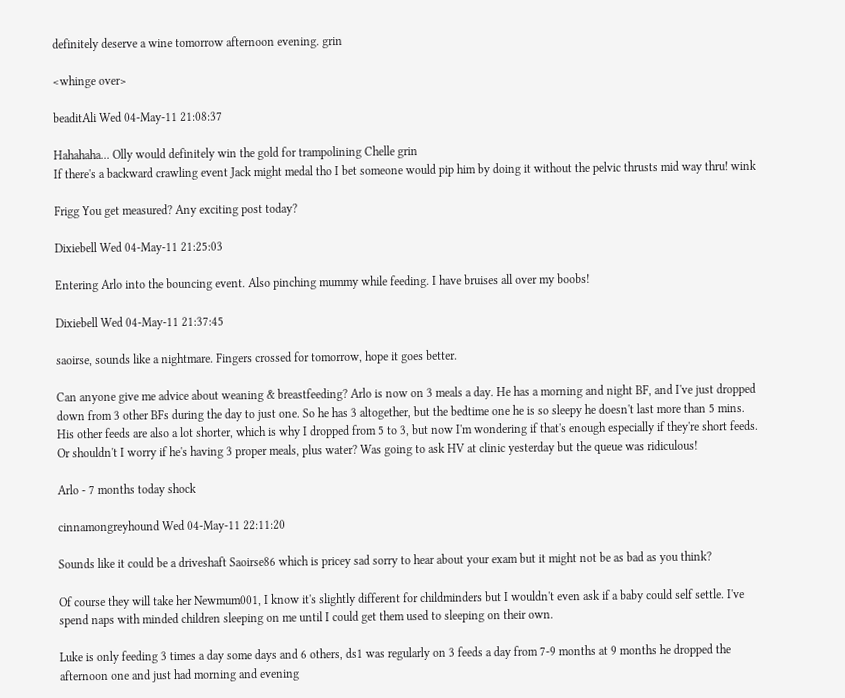definitely deserve a wine tomorrow afternoon evening. grin

<whinge over>

beaditAli Wed 04-May-11 21:08:37

Hahahaha... Olly would definitely win the gold for trampolining Chelle grin
If there's a backward crawling event Jack might medal tho I bet someone would pip him by doing it without the pelvic thrusts mid way thru! wink

Frigg You get measured? Any exciting post today?

Dixiebell Wed 04-May-11 21:25:03

Entering Arlo into the bouncing event. Also pinching mummy while feeding. I have bruises all over my boobs!

Dixiebell Wed 04-May-11 21:37:45

saoirse, sounds like a nightmare. Fingers crossed for tomorrow, hope it goes better.

Can anyone give me advice about weaning & breastfeeding? Arlo is now on 3 meals a day. He has a morning and night BF, and I've just dropped down from 3 other BFs during the day to just one. So he has 3 altogether, but the bedtime one he is so sleepy he doesn't last more than 5 mins. His other feeds are also a lot shorter, which is why I dropped from 5 to 3, but now I'm wondering if that's enough especially if they're short feeds. Or shouldn't I worry if he's having 3 proper meals, plus water? Was going to ask HV at clinic yesterday but the queue was ridiculous!

Arlo - 7 months today shock

cinnamongreyhound Wed 04-May-11 22:11:20

Sounds like it could be a driveshaft Saoirse86 which is pricey sad sorry to hear about your exam but it might not be as bad as you think?

Of course they will take her Newmum001, I know it's slightly different for childminders but I wouldn't even ask if a baby could self settle. I've spend naps with minded children sleeping on me until I could get them used to sleeping on their own.

Luke is only feeding 3 times a day some days and 6 others, ds1 was regularly on 3 feeds a day from 7-9 months at 9 months he dropped the afternoon one and just had morning and evening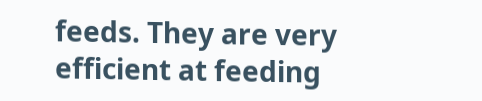feeds. They are very efficient at feeding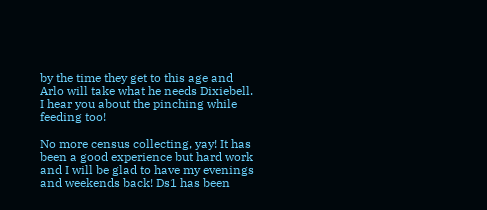by the time they get to this age and Arlo will take what he needs Dixiebell. I hear you about the pinching while feeding too!

No more census collecting, yay! It has been a good experience but hard work and I will be glad to have my evenings and weekends back! Ds1 has been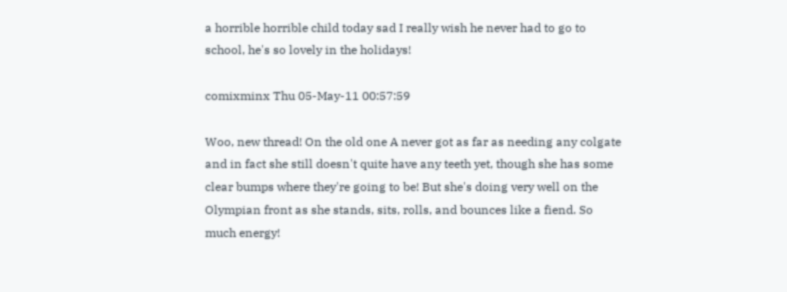a horrible horrible child today sad I really wish he never had to go to school, he's so lovely in the holidays!

comixminx Thu 05-May-11 00:57:59

Woo, new thread! On the old one A never got as far as needing any colgate and in fact she still doesn't quite have any teeth yet, though she has some clear bumps where they're going to be! But she's doing very well on the Olympian front as she stands, sits, rolls, and bounces like a fiend. So much energy!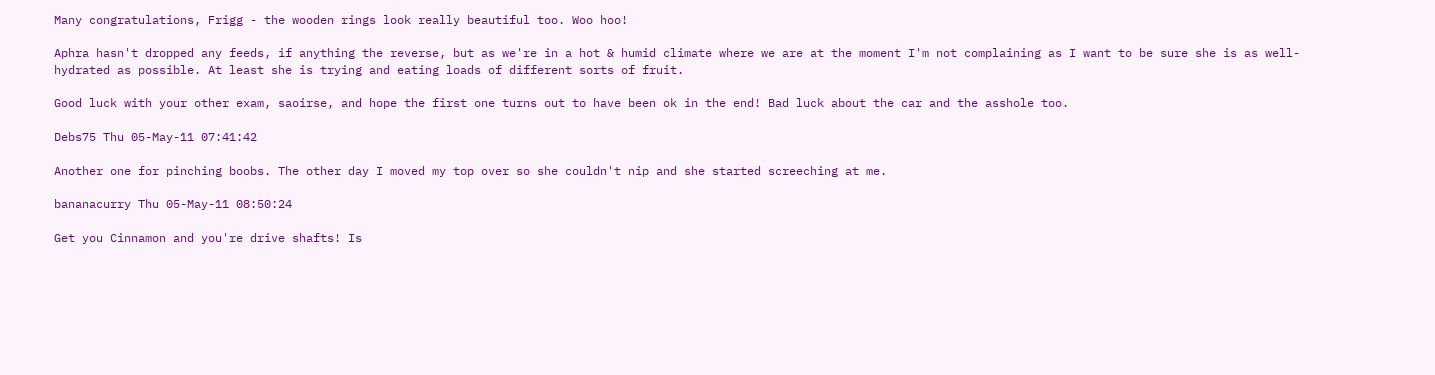Many congratulations, Frigg - the wooden rings look really beautiful too. Woo hoo!

Aphra hasn't dropped any feeds, if anything the reverse, but as we're in a hot & humid climate where we are at the moment I'm not complaining as I want to be sure she is as well-hydrated as possible. At least she is trying and eating loads of different sorts of fruit.

Good luck with your other exam, saoirse, and hope the first one turns out to have been ok in the end! Bad luck about the car and the asshole too.

Debs75 Thu 05-May-11 07:41:42

Another one for pinching boobs. The other day I moved my top over so she couldn't nip and she started screeching at me.

bananacurry Thu 05-May-11 08:50:24

Get you Cinnamon and you're drive shafts! Is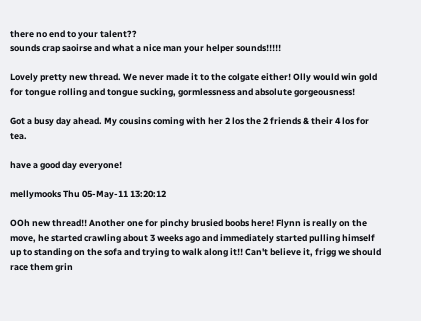there no end to your talent??
sounds crap saoirse and what a nice man your helper sounds!!!!!

Lovely pretty new thread. We never made it to the colgate either! Olly would win gold for tongue rolling and tongue sucking, gormlessness and absolute gorgeousness!

Got a busy day ahead. My cousins coming with her 2 los the 2 friends & their 4 los for tea.

have a good day everyone!

mellymooks Thu 05-May-11 13:20:12

OOh new thread!! Another one for pinchy brusied boobs here! Flynn is really on the move, he started crawling about 3 weeks ago and immediately started pulling himself up to standing on the sofa and trying to walk along it!! Can't believe it, frigg we should race them grin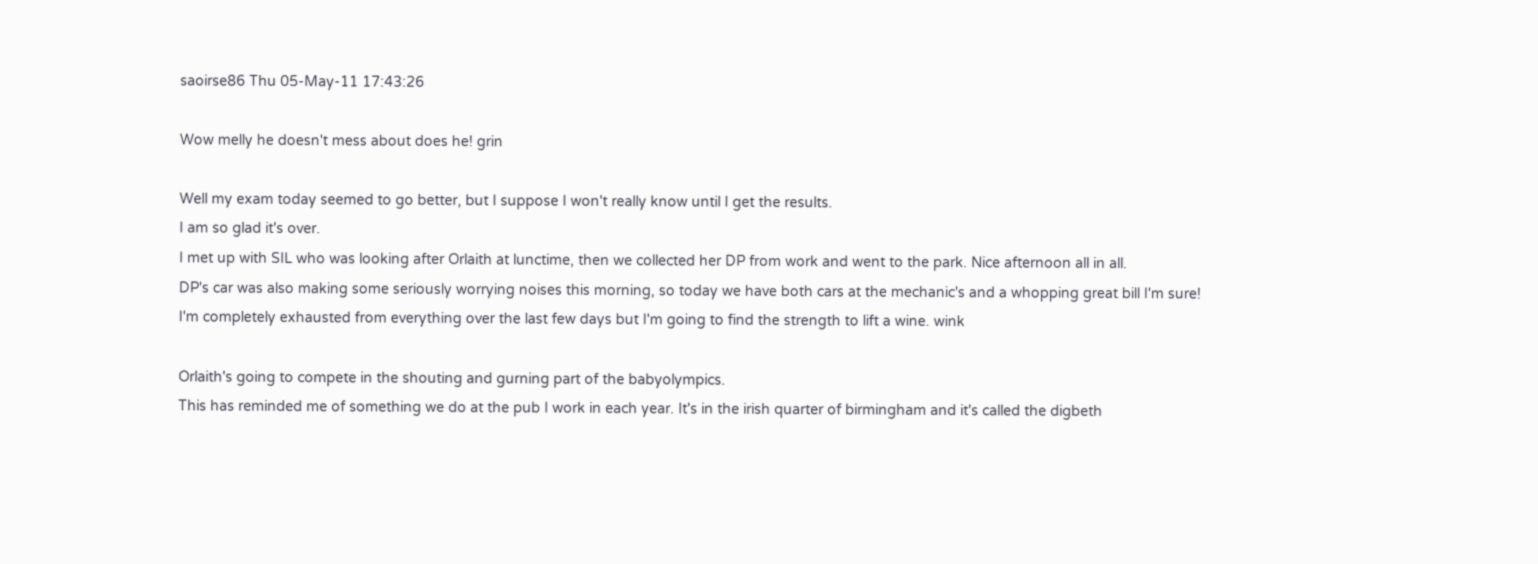saoirse86 Thu 05-May-11 17:43:26

Wow melly he doesn't mess about does he! grin

Well my exam today seemed to go better, but I suppose I won't really know until I get the results.
I am so glad it's over.
I met up with SIL who was looking after Orlaith at lunctime, then we collected her DP from work and went to the park. Nice afternoon all in all.
DP's car was also making some seriously worrying noises this morning, so today we have both cars at the mechanic's and a whopping great bill I'm sure!
I'm completely exhausted from everything over the last few days but I'm going to find the strength to lift a wine. wink

Orlaith's going to compete in the shouting and gurning part of the babyolympics.
This has reminded me of something we do at the pub I work in each year. It's in the irish quarter of birmingham and it's called the digbeth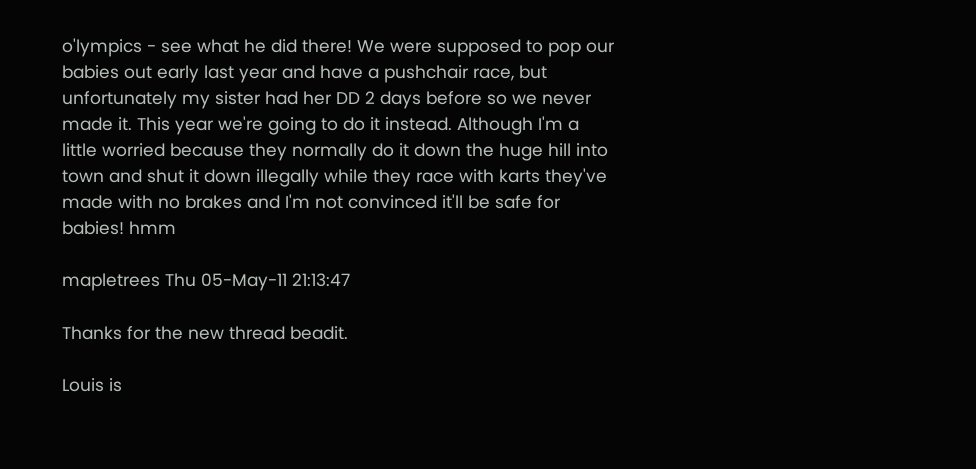o'lympics - see what he did there! We were supposed to pop our babies out early last year and have a pushchair race, but unfortunately my sister had her DD 2 days before so we never made it. This year we're going to do it instead. Although I'm a little worried because they normally do it down the huge hill into town and shut it down illegally while they race with karts they've made with no brakes and I'm not convinced it'll be safe for babies! hmm

mapletrees Thu 05-May-11 21:13:47

Thanks for the new thread beadit.

Louis is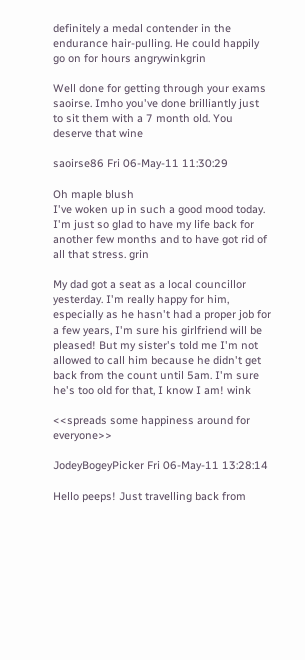definitely a medal contender in the endurance hair-pulling. He could happily go on for hours angrywinkgrin

Well done for getting through your exams saoirse. Imho you've done brilliantly just to sit them with a 7 month old. You deserve that wine

saoirse86 Fri 06-May-11 11:30:29

Oh maple blush
I've woken up in such a good mood today. I'm just so glad to have my life back for another few months and to have got rid of all that stress. grin

My dad got a seat as a local councillor yesterday. I'm really happy for him, especially as he hasn't had a proper job for a few years, I'm sure his girlfriend will be pleased! But my sister's told me I'm not allowed to call him because he didn't get back from the count until 5am. I'm sure he's too old for that, I know I am! wink

<<spreads some happiness around for everyone>>

JodeyBogeyPicker Fri 06-May-11 13:28:14

Hello peeps! Just travelling back from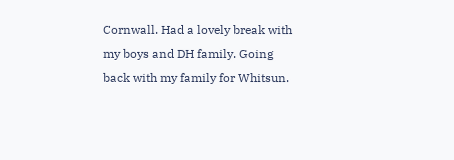Cornwall. Had a lovely break with my boys and DH family. Going back with my family for Whitsun.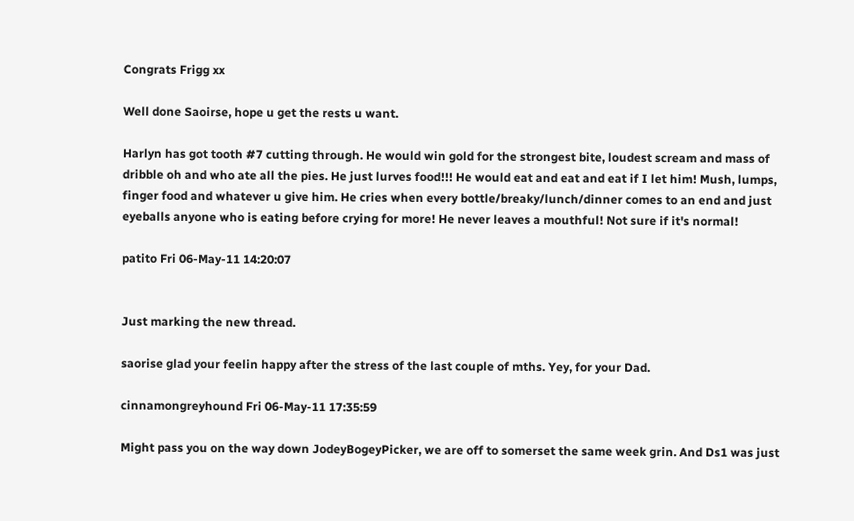Congrats Frigg xx

Well done Saoirse, hope u get the rests u want.

Harlyn has got tooth #7 cutting through. He would win gold for the strongest bite, loudest scream and mass of dribble oh and who ate all the pies. He just lurves food!!! He would eat and eat and eat if I let him! Mush, lumps, finger food and whatever u give him. He cries when every bottle/breaky/lunch/dinner comes to an end and just eyeballs anyone who is eating before crying for more! He never leaves a mouthful! Not sure if it's normal!

patito Fri 06-May-11 14:20:07


Just marking the new thread.

saorise glad your feelin happy after the stress of the last couple of mths. Yey, for your Dad.

cinnamongreyhound Fri 06-May-11 17:35:59

Might pass you on the way down JodeyBogeyPicker, we are off to somerset the same week grin. And Ds1 was just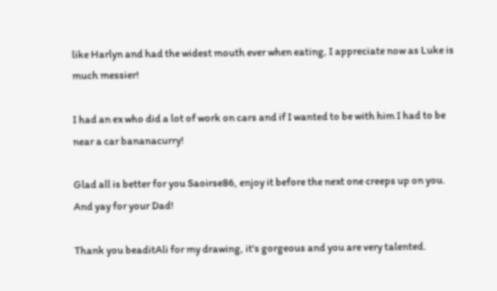like Harlyn and had the widest mouth ever when eating, I appreciate now as Luke is much messier!

I had an ex who did a lot of work on cars and if I wanted to be with him I had to be near a car bananacurry!

Glad all is better for you Saoirse86, enjoy it before the next one creeps up on you. And yay for your Dad!

Thank you beaditAli for my drawing, it's gorgeous and you are very talented.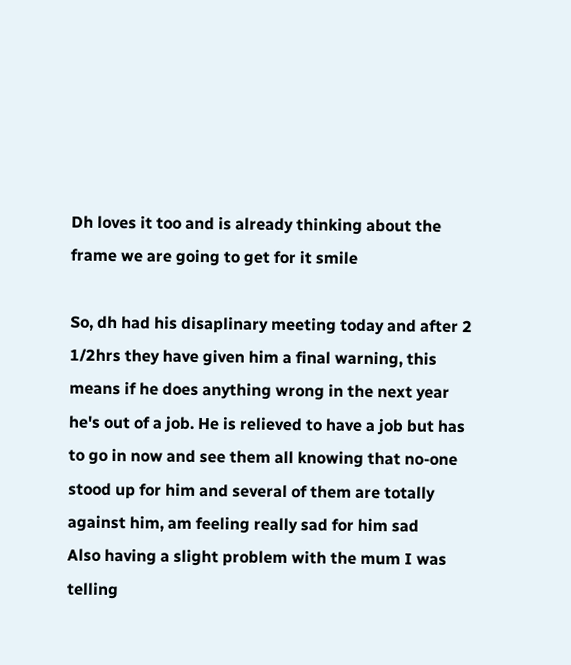Dh loves it too and is already thinking about the frame we are going to get for it smile

So, dh had his disaplinary meeting today and after 2 1/2hrs they have given him a final warning, this means if he does anything wrong in the next year he's out of a job. He is relieved to have a job but has to go in now and see them all knowing that no-one stood up for him and several of them are totally against him, am feeling really sad for him sad
Also having a slight problem with the mum I was telling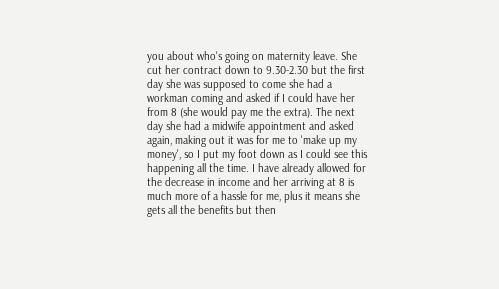you about who's going on maternity leave. She cut her contract down to 9.30-2.30 but the first day she was supposed to come she had a workman coming and asked if I could have her from 8 (she would pay me the extra). The next day she had a midwife appointment and asked again, making out it was for me to 'make up my money', so I put my foot down as I could see this happening all the time. I have already allowed for the decrease in income and her arriving at 8 is much more of a hassle for me, plus it means she gets all the benefits but then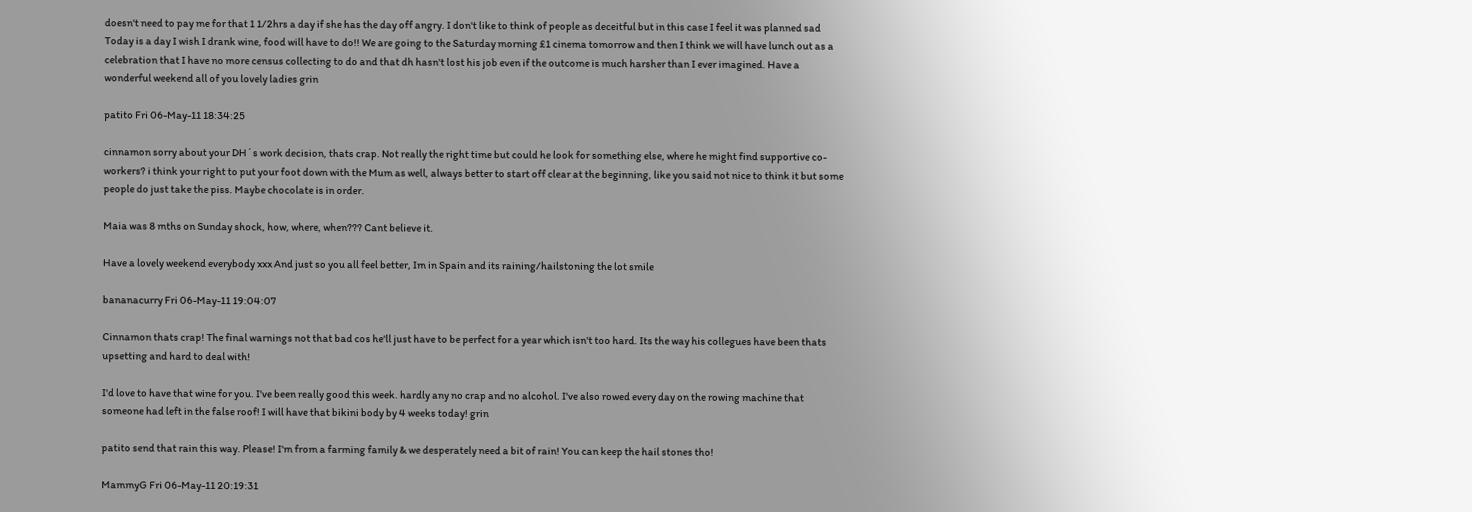doesn't need to pay me for that 1 1/2hrs a day if she has the day off angry. I don't like to think of people as deceitful but in this case I feel it was planned sad
Today is a day I wish I drank wine, food will have to do!! We are going to the Saturday morning £1 cinema tomorrow and then I think we will have lunch out as a celebration that I have no more census collecting to do and that dh hasn't lost his job even if the outcome is much harsher than I ever imagined. Have a wonderful weekend all of you lovely ladies grin

patito Fri 06-May-11 18:34:25

cinnamon sorry about your DH´s work decision, thats crap. Not really the right time but could he look for something else, where he might find supportive co-workers? i think your right to put your foot down with the Mum as well, always better to start off clear at the beginning, like you said not nice to think it but some people do just take the piss. Maybe chocolate is in order.

Maia was 8 mths on Sunday shock, how, where, when??? Cant believe it.

Have a lovely weekend everybody xxx And just so you all feel better, Im in Spain and its raining/hailstoning the lot smile

bananacurry Fri 06-May-11 19:04:07

Cinnamon thats crap! The final warnings not that bad cos he'll just have to be perfect for a year which isn't too hard. Its the way his collegues have been thats upsetting and hard to deal with!

I'd love to have that wine for you. I've been really good this week. hardly any no crap and no alcohol. I've also rowed every day on the rowing machine that someone had left in the false roof! I will have that bikini body by 4 weeks today! grin

patito send that rain this way. Please! I'm from a farming family & we desperately need a bit of rain! You can keep the hail stones tho!

MammyG Fri 06-May-11 20:19:31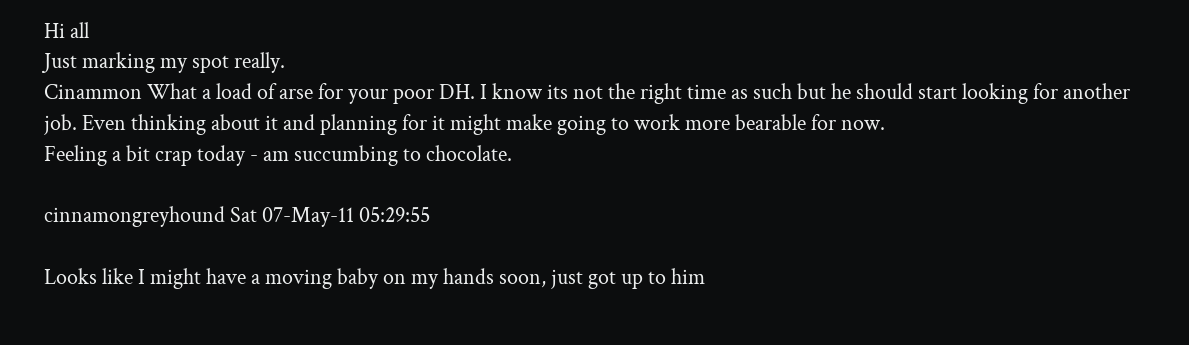Hi all
Just marking my spot really.
Cinammon What a load of arse for your poor DH. I know its not the right time as such but he should start looking for another job. Even thinking about it and planning for it might make going to work more bearable for now.
Feeling a bit crap today - am succumbing to chocolate.

cinnamongreyhound Sat 07-May-11 05:29:55

Looks like I might have a moving baby on my hands soon, just got up to him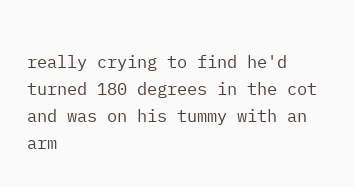really crying to find he'd turned 180 degrees in the cot and was on his tummy with an arm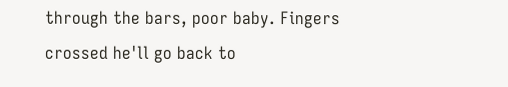through the bars, poor baby. Fingers crossed he'll go back to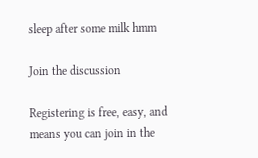sleep after some milk hmm

Join the discussion

Registering is free, easy, and means you can join in the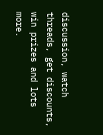discussion, watch threads, get discounts, win prizes and lots more.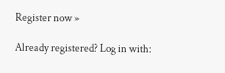Register now »

Already registered? Log in with: